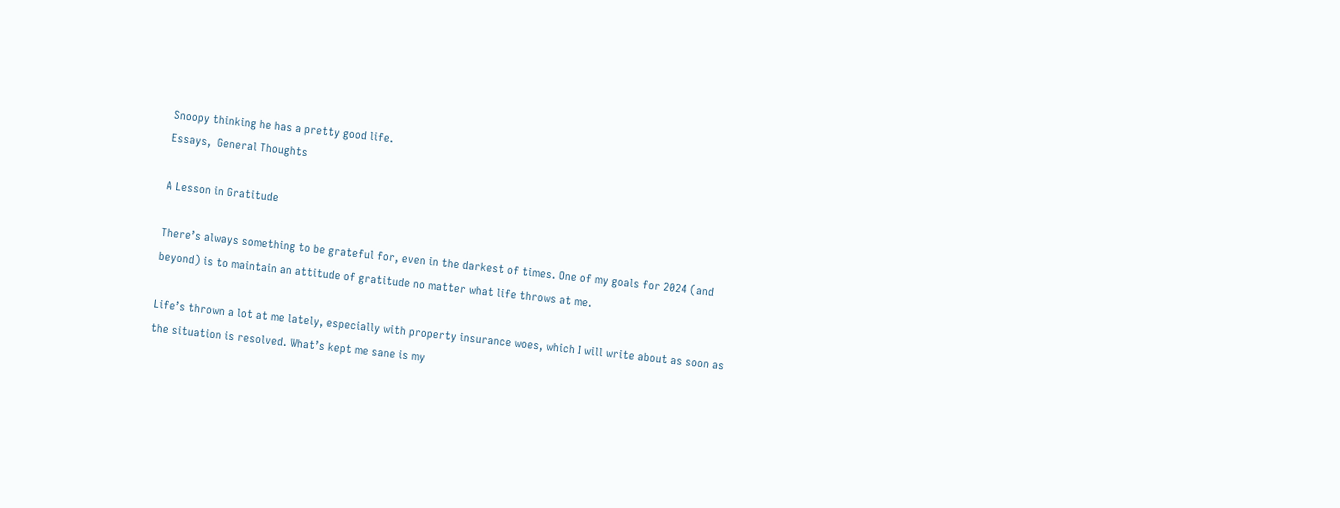Snoopy thinking he has a pretty good life.
Essays,  General Thoughts

A Lesson in Gratitude

There’s always something to be grateful for, even in the darkest of times. One of my goals for 2024 (and beyond) is to maintain an attitude of gratitude no matter what life throws at me.

Life’s thrown a lot at me lately, especially with property insurance woes, which I will write about as soon as the situation is resolved. What’s kept me sane is my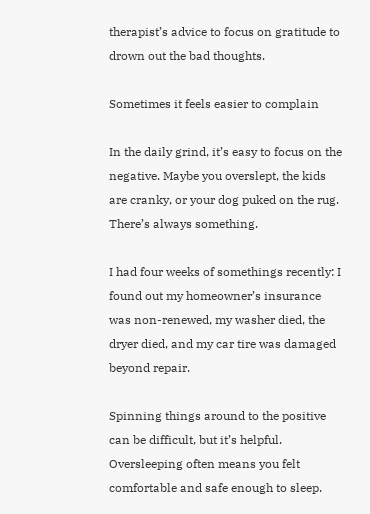therapist’s advice to focus on gratitude to drown out the bad thoughts.

Sometimes it feels easier to complain

In the daily grind, it’s easy to focus on the negative. Maybe you overslept, the kids are cranky, or your dog puked on the rug. There’s always something.

I had four weeks of somethings recently: I found out my homeowner’s insurance was non-renewed, my washer died, the dryer died, and my car tire was damaged beyond repair.

Spinning things around to the positive can be difficult, but it’s helpful. Oversleeping often means you felt comfortable and safe enough to sleep.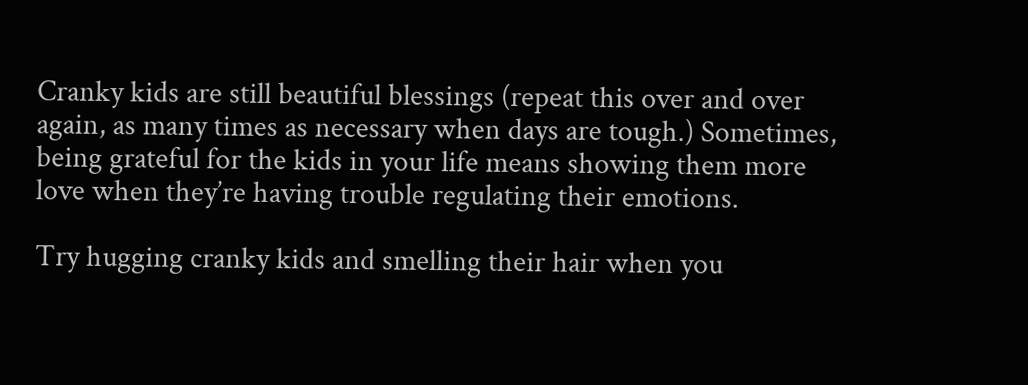Cranky kids are still beautiful blessings (repeat this over and over again, as many times as necessary when days are tough.) Sometimes, being grateful for the kids in your life means showing them more love when they’re having trouble regulating their emotions.

Try hugging cranky kids and smelling their hair when you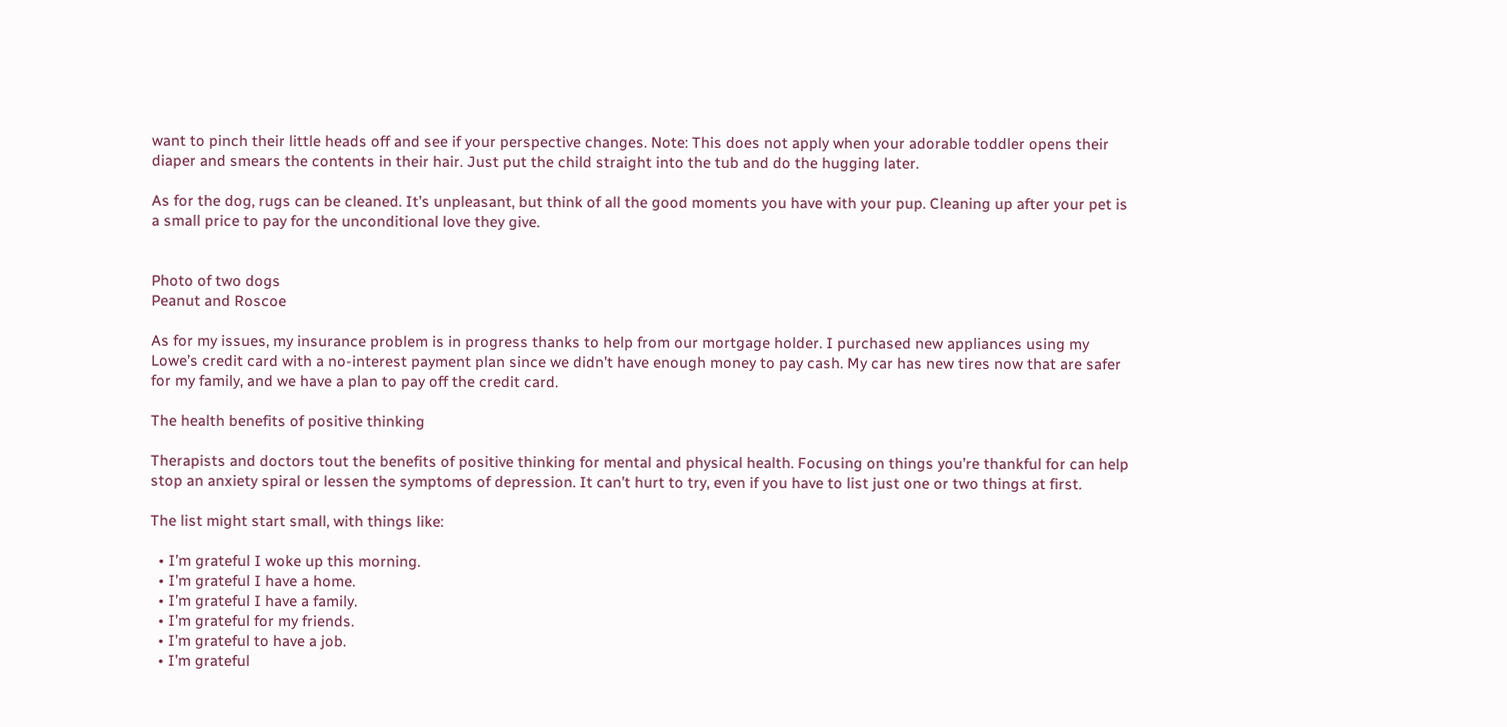want to pinch their little heads off and see if your perspective changes. Note: This does not apply when your adorable toddler opens their diaper and smears the contents in their hair. Just put the child straight into the tub and do the hugging later.

As for the dog, rugs can be cleaned. It’s unpleasant, but think of all the good moments you have with your pup. Cleaning up after your pet is a small price to pay for the unconditional love they give.


Photo of two dogs
Peanut and Roscoe

As for my issues, my insurance problem is in progress thanks to help from our mortgage holder. I purchased new appliances using my Lowe’s credit card with a no-interest payment plan since we didn’t have enough money to pay cash. My car has new tires now that are safer for my family, and we have a plan to pay off the credit card.

The health benefits of positive thinking

Therapists and doctors tout the benefits of positive thinking for mental and physical health. Focusing on things you’re thankful for can help stop an anxiety spiral or lessen the symptoms of depression. It can’t hurt to try, even if you have to list just one or two things at first.

The list might start small, with things like:

  • I’m grateful I woke up this morning.
  • I’m grateful I have a home.
  • I’m grateful I have a family.
  • I’m grateful for my friends.
  • I’m grateful to have a job.
  • I’m grateful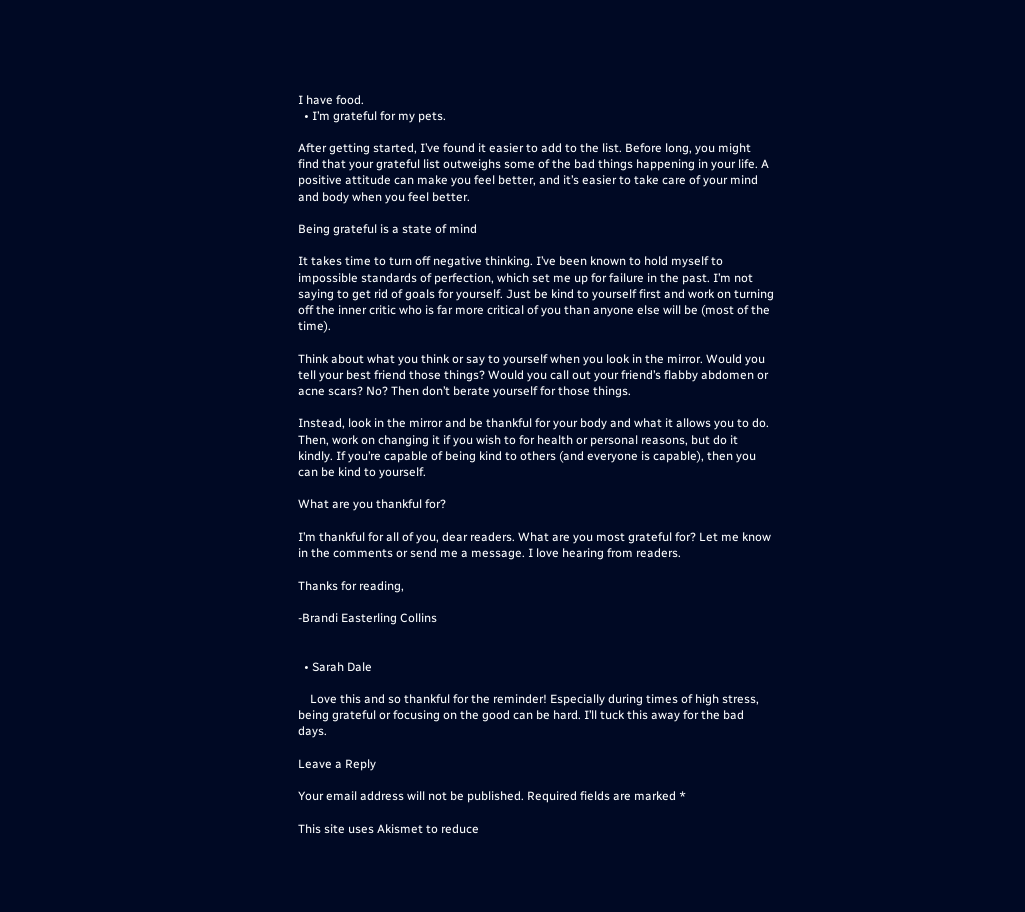I have food.
  • I’m grateful for my pets.

After getting started, I’ve found it easier to add to the list. Before long, you might find that your grateful list outweighs some of the bad things happening in your life. A positive attitude can make you feel better, and it’s easier to take care of your mind and body when you feel better.

Being grateful is a state of mind

It takes time to turn off negative thinking. I’ve been known to hold myself to impossible standards of perfection, which set me up for failure in the past. I’m not saying to get rid of goals for yourself. Just be kind to yourself first and work on turning off the inner critic who is far more critical of you than anyone else will be (most of the time).

Think about what you think or say to yourself when you look in the mirror. Would you tell your best friend those things? Would you call out your friend’s flabby abdomen or acne scars? No? Then don’t berate yourself for those things.

Instead, look in the mirror and be thankful for your body and what it allows you to do. Then, work on changing it if you wish to for health or personal reasons, but do it kindly. If you’re capable of being kind to others (and everyone is capable), then you can be kind to yourself.

What are you thankful for?

I’m thankful for all of you, dear readers. What are you most grateful for? Let me know in the comments or send me a message. I love hearing from readers.

Thanks for reading,

-Brandi Easterling Collins


  • Sarah Dale

    Love this and so thankful for the reminder! Especially during times of high stress, being grateful or focusing on the good can be hard. I’ll tuck this away for the bad days.

Leave a Reply

Your email address will not be published. Required fields are marked *

This site uses Akismet to reduce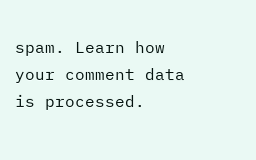spam. Learn how your comment data is processed.